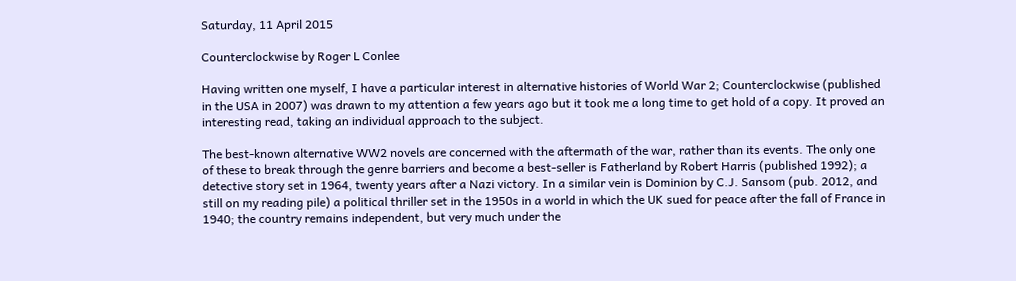Saturday, 11 April 2015

Counterclockwise by Roger L Conlee

Having written one myself, I have a particular interest in alternative histories of World War 2; Counterclockwise (published in the USA in 2007) was drawn to my attention a few years ago but it took me a long time to get hold of a copy. It proved an interesting read, taking an individual approach to the subject.

The best-known alternative WW2 novels are concerned with the aftermath of the war, rather than its events. The only one of these to break through the genre barriers and become a best-seller is Fatherland by Robert Harris (published 1992); a detective story set in 1964, twenty years after a Nazi victory. In a similar vein is Dominion by C.J. Sansom (pub. 2012, and still on my reading pile) a political thriller set in the 1950s in a world in which the UK sued for peace after the fall of France in 1940; the country remains independent, but very much under the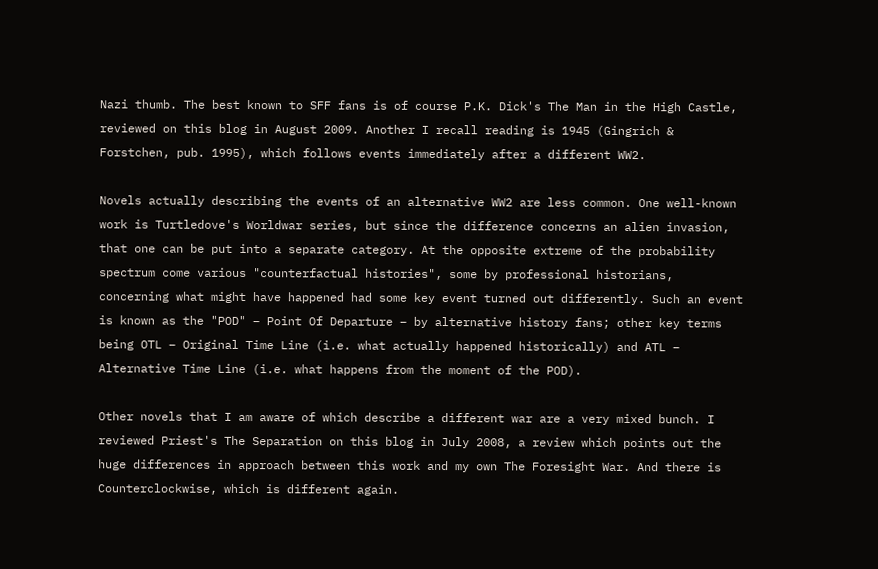Nazi thumb. The best known to SFF fans is of course P.K. Dick's The Man in the High Castle, reviewed on this blog in August 2009. Another I recall reading is 1945 (Gingrich & Forstchen, pub. 1995), which follows events immediately after a different WW2.

Novels actually describing the events of an alternative WW2 are less common. One well-known work is Turtledove's Worldwar series, but since the difference concerns an alien invasion, that one can be put into a separate category. At the opposite extreme of the probability spectrum come various "counterfactual histories", some by professional historians, concerning what might have happened had some key event turned out differently. Such an event is known as the "POD" – Point Of Departure – by alternative history fans; other key terms being OTL – Original Time Line (i.e. what actually happened historically) and ATL – Alternative Time Line (i.e. what happens from the moment of the POD).

Other novels that I am aware of which describe a different war are a very mixed bunch. I reviewed Priest's The Separation on this blog in July 2008, a review which points out the huge differences in approach between this work and my own The Foresight War. And there is Counterclockwise, which is different again.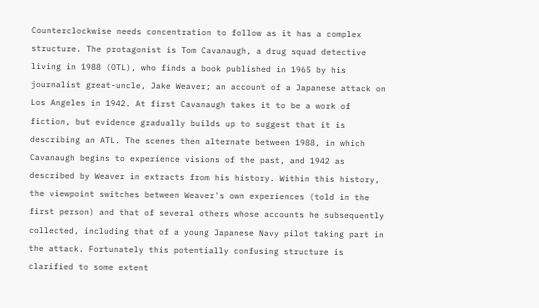Counterclockwise needs concentration to follow as it has a complex structure. The protagonist is Tom Cavanaugh, a drug squad detective living in 1988 (OTL), who finds a book published in 1965 by his journalist great-uncle, Jake Weaver; an account of a Japanese attack on Los Angeles in 1942. At first Cavanaugh takes it to be a work of fiction, but evidence gradually builds up to suggest that it is describing an ATL. The scenes then alternate between 1988, in which Cavanaugh begins to experience visions of the past, and 1942 as described by Weaver in extracts from his history. Within this history, the viewpoint switches between Weaver's own experiences (told in the first person) and that of several others whose accounts he subsequently collected, including that of a young Japanese Navy pilot taking part in the attack. Fortunately this potentially confusing structure is clarified to some extent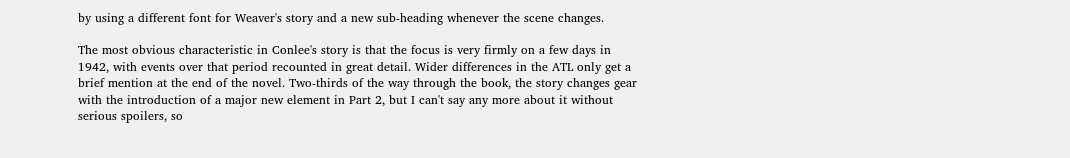by using a different font for Weaver's story and a new sub-heading whenever the scene changes.

The most obvious characteristic in Conlee's story is that the focus is very firmly on a few days in 1942, with events over that period recounted in great detail. Wider differences in the ATL only get a brief mention at the end of the novel. Two-thirds of the way through the book, the story changes gear with the introduction of a major new element in Part 2, but I can't say any more about it without serious spoilers, so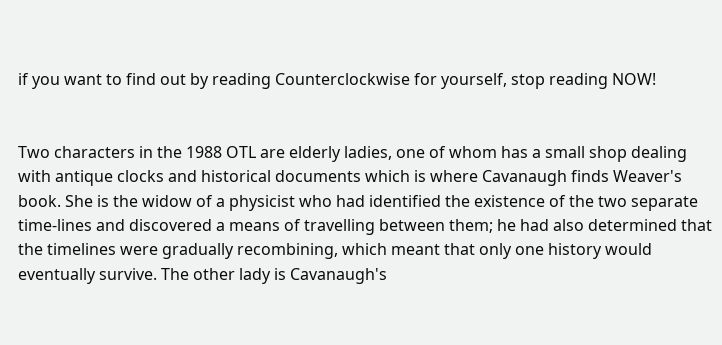if you want to find out by reading Counterclockwise for yourself, stop reading NOW!


Two characters in the 1988 OTL are elderly ladies, one of whom has a small shop dealing with antique clocks and historical documents which is where Cavanaugh finds Weaver's book. She is the widow of a physicist who had identified the existence of the two separate time-lines and discovered a means of travelling between them; he had also determined that the timelines were gradually recombining, which meant that only one history would eventually survive. The other lady is Cavanaugh's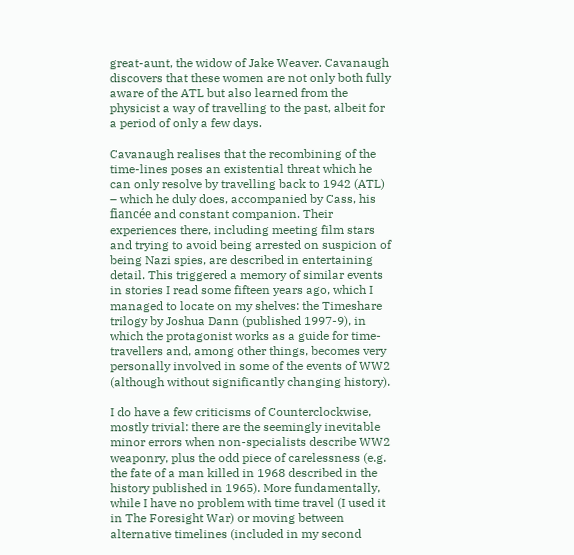great-aunt, the widow of Jake Weaver. Cavanaugh discovers that these women are not only both fully aware of the ATL but also learned from the physicist a way of travelling to the past, albeit for a period of only a few days.

Cavanaugh realises that the recombining of the time-lines poses an existential threat which he can only resolve by travelling back to 1942 (ATL) – which he duly does, accompanied by Cass, his fiancée and constant companion. Their experiences there, including meeting film stars and trying to avoid being arrested on suspicion of being Nazi spies, are described in entertaining detail. This triggered a memory of similar events in stories I read some fifteen years ago, which I managed to locate on my shelves: the Timeshare trilogy by Joshua Dann (published 1997-9), in which the protagonist works as a guide for time-travellers and, among other things, becomes very personally involved in some of the events of WW2 (although without significantly changing history).

I do have a few criticisms of Counterclockwise, mostly trivial: there are the seemingly inevitable minor errors when non-specialists describe WW2 weaponry, plus the odd piece of carelessness (e.g. the fate of a man killed in 1968 described in the history published in 1965). More fundamentally, while I have no problem with time travel (I used it in The Foresight War) or moving between alternative timelines (included in my second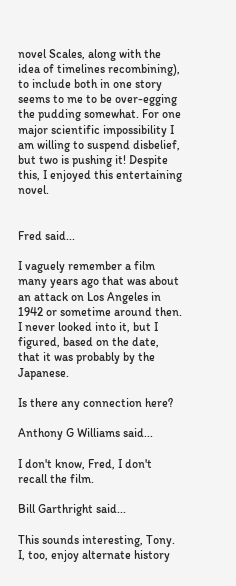novel Scales, along with the idea of timelines recombining), to include both in one story seems to me to be over-egging the pudding somewhat. For one major scientific impossibility I am willing to suspend disbelief, but two is pushing it! Despite this, I enjoyed this entertaining novel.


Fred said...

I vaguely remember a film many years ago that was about an attack on Los Angeles in 1942 or sometime around then. I never looked into it, but I figured, based on the date, that it was probably by the Japanese.

Is there any connection here?

Anthony G Williams said...

I don't know, Fred, I don't recall the film.

Bill Garthright said...

This sounds interesting, Tony. I, too, enjoy alternate history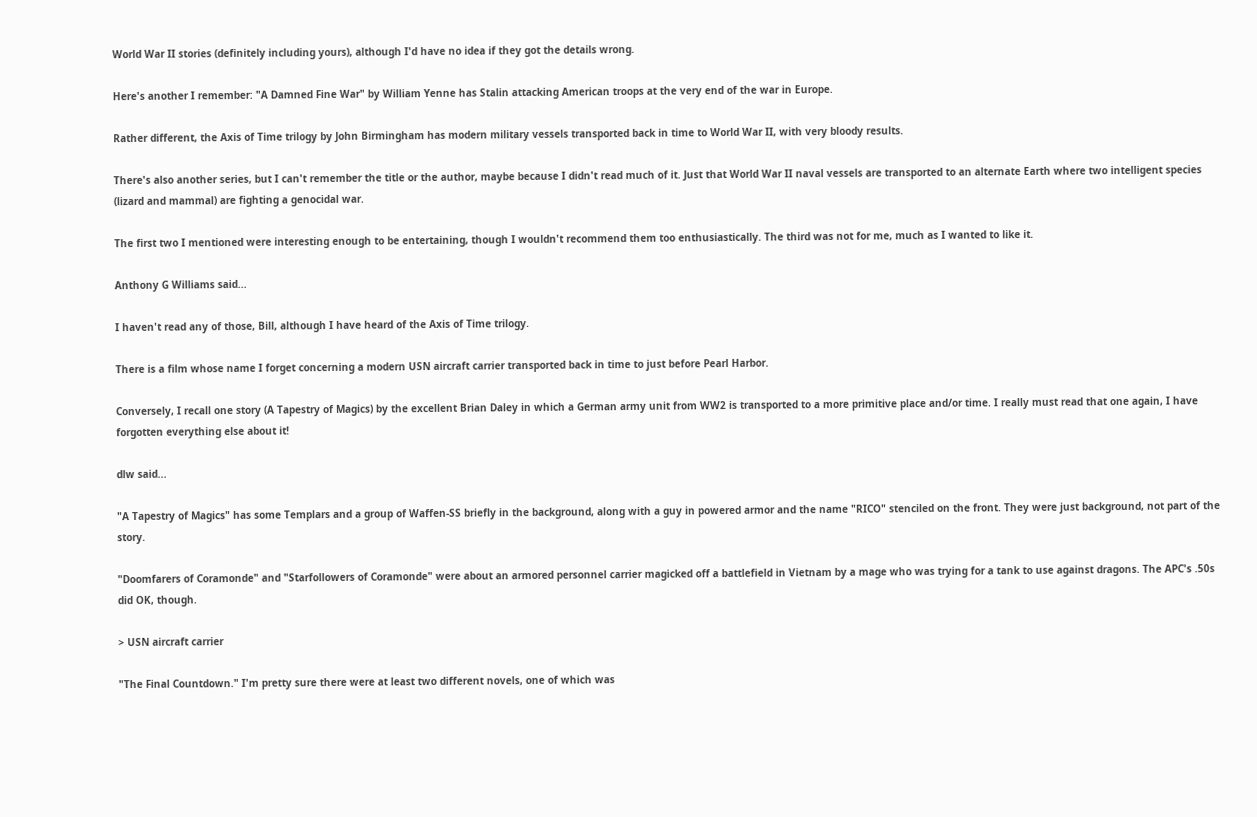World War II stories (definitely including yours), although I'd have no idea if they got the details wrong.

Here's another I remember: "A Damned Fine War" by William Yenne has Stalin attacking American troops at the very end of the war in Europe.

Rather different, the Axis of Time trilogy by John Birmingham has modern military vessels transported back in time to World War II, with very bloody results.

There's also another series, but I can't remember the title or the author, maybe because I didn't read much of it. Just that World War II naval vessels are transported to an alternate Earth where two intelligent species (lizard and mammal) are fighting a genocidal war.

The first two I mentioned were interesting enough to be entertaining, though I wouldn't recommend them too enthusiastically. The third was not for me, much as I wanted to like it.

Anthony G Williams said...

I haven't read any of those, Bill, although I have heard of the Axis of Time trilogy.

There is a film whose name I forget concerning a modern USN aircraft carrier transported back in time to just before Pearl Harbor.

Conversely, I recall one story (A Tapestry of Magics) by the excellent Brian Daley in which a German army unit from WW2 is transported to a more primitive place and/or time. I really must read that one again, I have forgotten everything else about it!

dlw said...

"A Tapestry of Magics" has some Templars and a group of Waffen-SS briefly in the background, along with a guy in powered armor and the name "RICO" stenciled on the front. They were just background, not part of the story.

"Doomfarers of Coramonde" and "Starfollowers of Coramonde" were about an armored personnel carrier magicked off a battlefield in Vietnam by a mage who was trying for a tank to use against dragons. The APC's .50s did OK, though.

> USN aircraft carrier

"The Final Countdown." I'm pretty sure there were at least two different novels, one of which was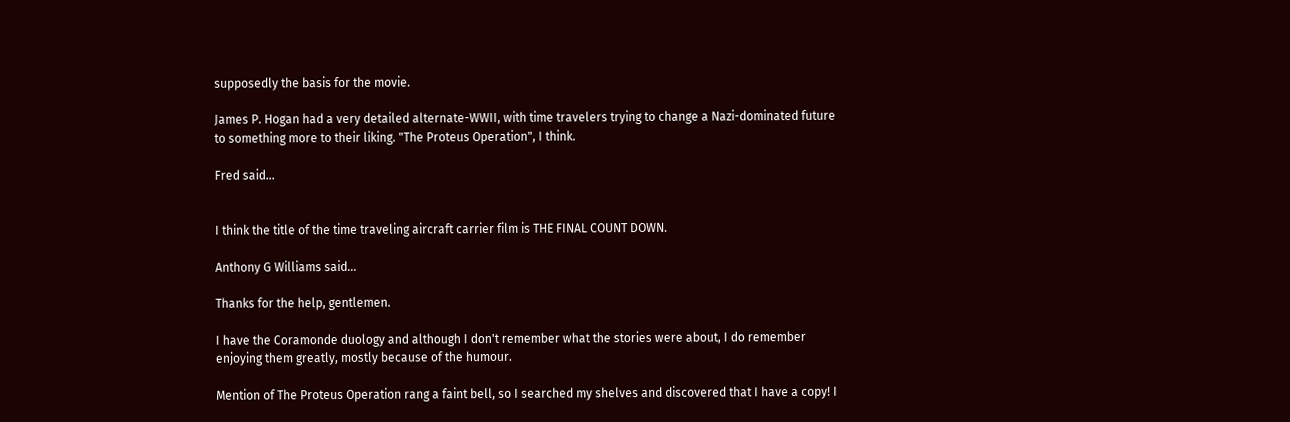supposedly the basis for the movie.

James P. Hogan had a very detailed alternate-WWII, with time travelers trying to change a Nazi-dominated future to something more to their liking. "The Proteus Operation", I think.

Fred said...


I think the title of the time traveling aircraft carrier film is THE FINAL COUNT DOWN.

Anthony G Williams said...

Thanks for the help, gentlemen.

I have the Coramonde duology and although I don't remember what the stories were about, I do remember enjoying them greatly, mostly because of the humour.

Mention of The Proteus Operation rang a faint bell, so I searched my shelves and discovered that I have a copy! I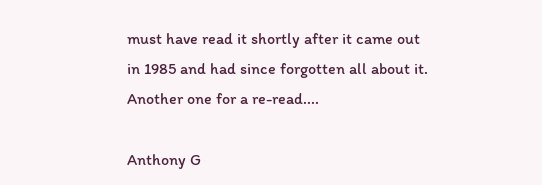must have read it shortly after it came out in 1985 and had since forgotten all about it. Another one for a re-read....

Anthony G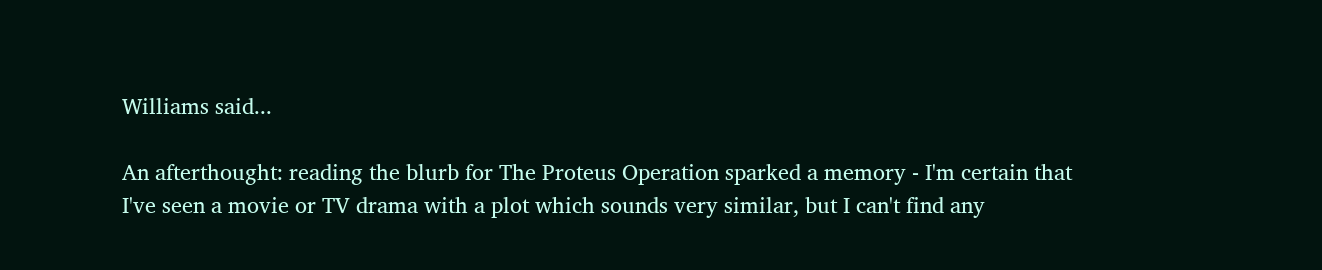Williams said...

An afterthought: reading the blurb for The Proteus Operation sparked a memory - I'm certain that I've seen a movie or TV drama with a plot which sounds very similar, but I can't find any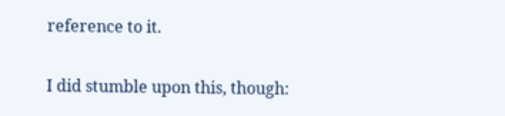reference to it.

I did stumble upon this, though: